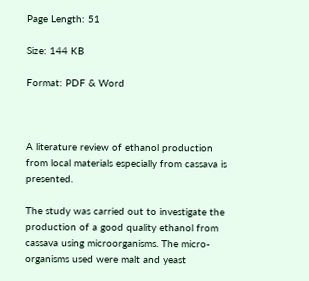Page Length: 51

Size: 144 KB

Format: PDF & Word



A literature review of ethanol production from local materials especially from cassava is presented.

The study was carried out to investigate the production of a good quality ethanol from cassava using microorganisms. The micro- organisms used were malt and yeast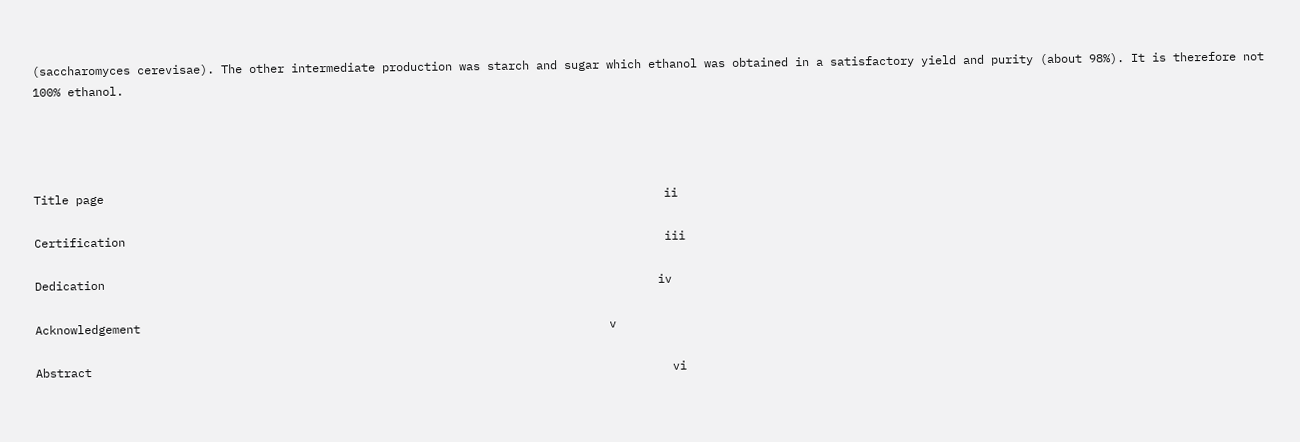(saccharomyces cerevisae). The other intermediate production was starch and sugar which ethanol was obtained in a satisfactory yield and purity (about 98%). It is therefore not 100% ethanol.




Title page                                                                                ii

Certification                                                                             iii

Dedication                                                                               iv

Acknowledgement                                                                   v

Abstract                                                                                   vi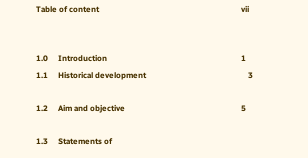Table of content                                                                       vii


1.0     Introduction                                                                   1
1.1     Historical development                                                   3

1.2     Aim and objective                                                          5

1.3     Statements of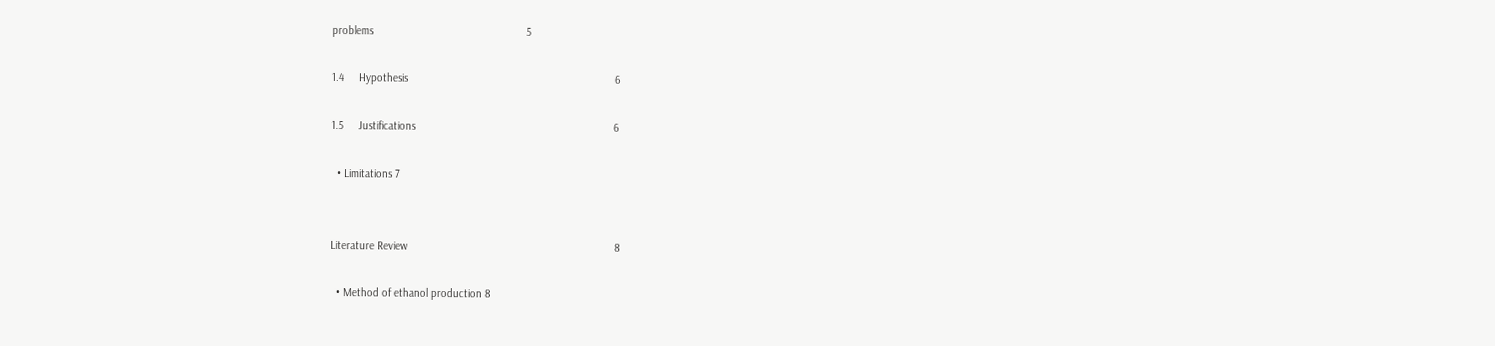problems                                                   5

1.4     Hypothesis                                                                     6

1.5     Justifications                                                                  6

  • Limitations 7


Literature Review                                                                     8

  • Method of ethanol production 8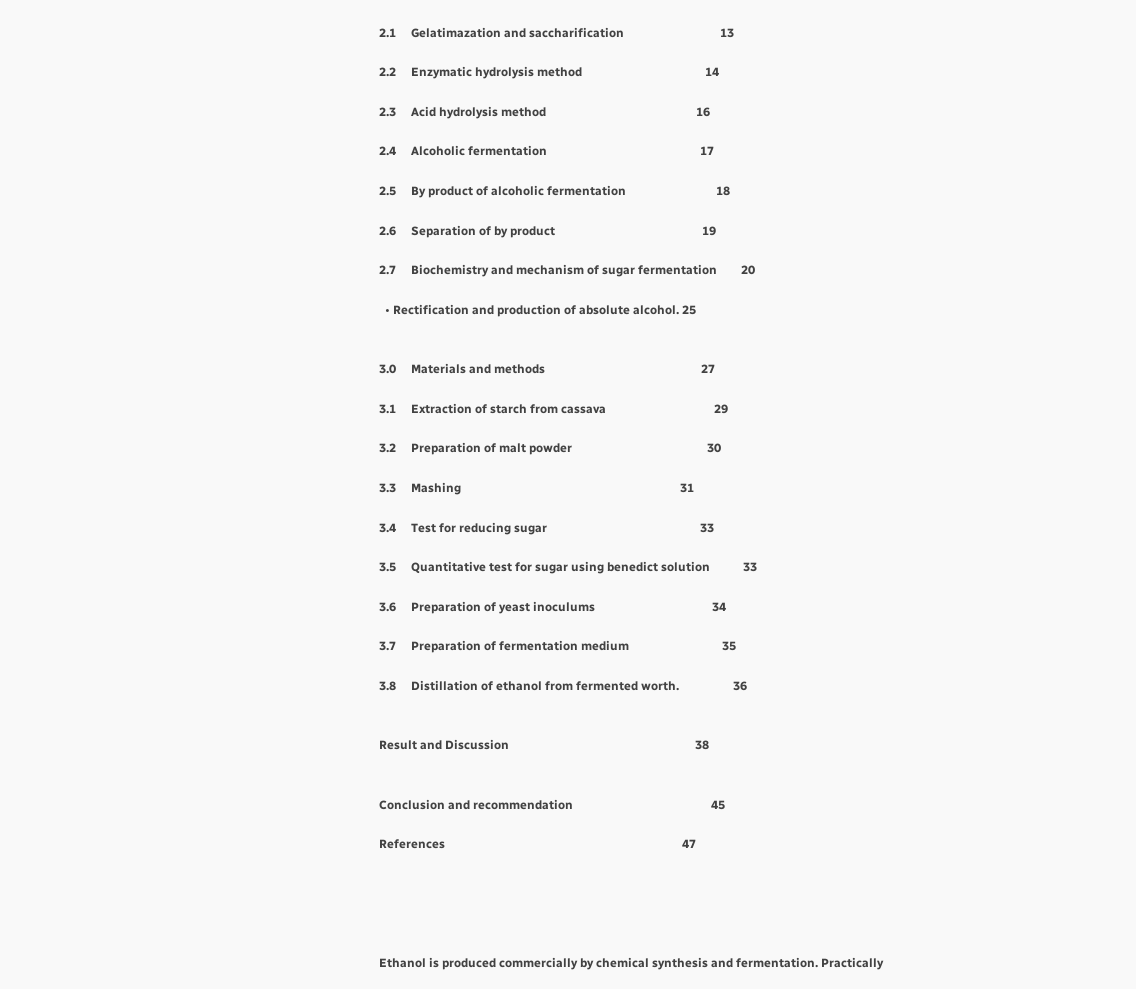2.1     Gelatimazation and saccharification                                13

2.2     Enzymatic hydrolysis method                                         14

2.3     Acid hydrolysis method                                                  16

2.4     Alcoholic fermentation                                                   17

2.5     By product of alcoholic fermentation                              18

2.6     Separation of by product                                                 19

2.7     Biochemistry and mechanism of sugar fermentation        20

  • Rectification and production of absolute alcohol. 25


3.0     Materials and methods                                                    27

3.1     Extraction of starch from cassava                                    29

3.2     Preparation of malt powder                                             30

3.3     Mashing                                                                         31

3.4     Test for reducing sugar                                                   33

3.5     Quantitative test for sugar using benedict solution           33

3.6     Preparation of yeast inoculums                                       34

3.7     Preparation of fermentation medium                               35

3.8     Distillation of ethanol from fermented worth.                  36


Result and Discussion                                                              38


Conclusion and recommendation                                              45

References                                                                               47





Ethanol is produced commercially by chemical synthesis and fermentation. Practically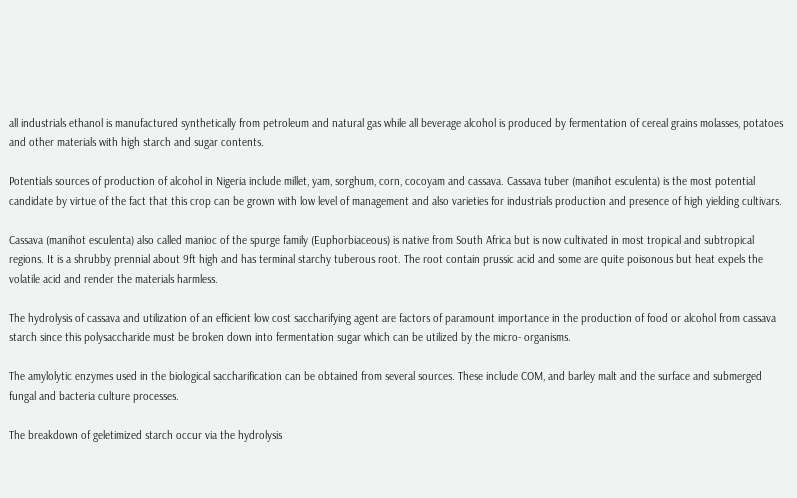all industrials ethanol is manufactured synthetically from petroleum and natural gas while all beverage alcohol is produced by fermentation of cereal grains molasses, potatoes and other materials with high starch and sugar contents.

Potentials sources of production of alcohol in Nigeria include millet, yam, sorghum, corn, cocoyam and cassava. Cassava tuber (manihot esculenta) is the most potential candidate by virtue of the fact that this crop can be grown with low level of management and also varieties for industrials production and presence of high yielding cultivars.

Cassava (manihot esculenta) also called manioc of the spurge family (Euphorbiaceous) is native from South Africa but is now cultivated in most tropical and subtropical regions. It is a shrubby prennial about 9ft high and has terminal starchy tuberous root. The root contain prussic acid and some are quite poisonous but heat expels the volatile acid and render the materials harmless.

The hydrolysis of cassava and utilization of an efficient low cost saccharifying agent are factors of paramount importance in the production of food or alcohol from cassava starch since this polysaccharide must be broken down into fermentation sugar which can be utilized by the micro- organisms.

The amylolytic enzymes used in the biological saccharification can be obtained from several sources. These include COM, and barley malt and the surface and submerged fungal and bacteria culture processes.

The breakdown of geletimized starch occur via the hydrolysis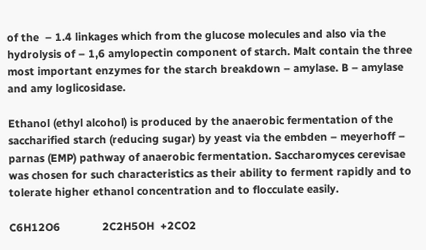of the  – 1.4 linkages which from the glucose molecules and also via the hydrolysis of – 1,6 amylopectin component of starch. Malt contain the three most important enzymes for the starch breakdown – amylase. B – amylase and amy loglicosidase.

Ethanol (ethyl alcohol) is produced by the anaerobic fermentation of the saccharified starch (reducing sugar) by yeast via the embden – meyerhoff – parnas (EMP) pathway of anaerobic fermentation. Saccharomyces cerevisae was chosen for such characteristics as their ability to ferment rapidly and to tolerate higher ethanol concentration and to flocculate easily.

C6H12O6              2C2H5OH  +2CO2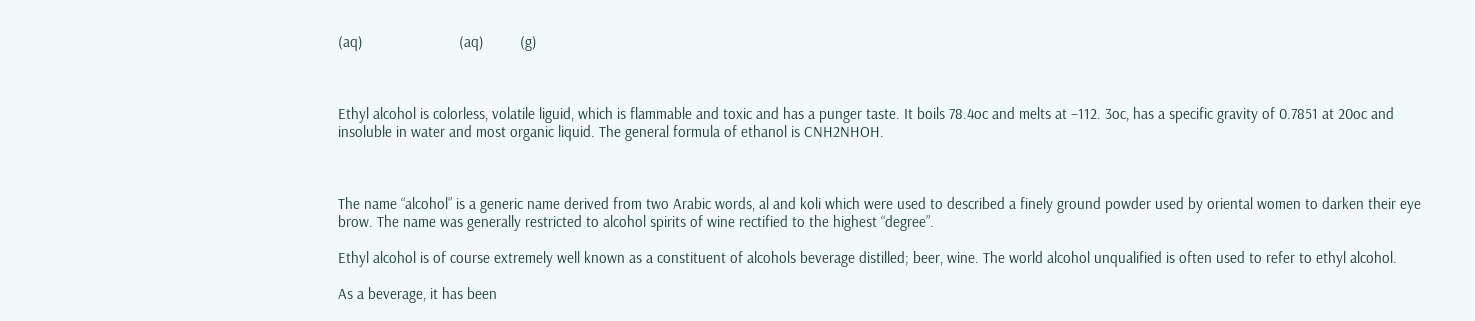(aq)                        (aq)         (g)



Ethyl alcohol is colorless, volatile liguid, which is flammable and toxic and has a punger taste. It boils 78.4oc and melts at –112. 3oc, has a specific gravity of 0.7851 at 20oc and insoluble in water and most organic liquid. The general formula of ethanol is CNH2NHOH.



The name “alcohol” is a generic name derived from two Arabic words, al and koli which were used to described a finely ground powder used by oriental women to darken their eye brow. The name was generally restricted to alcohol spirits of wine rectified to the highest “degree”.

Ethyl alcohol is of course extremely well known as a constituent of alcohols beverage distilled; beer, wine. The world alcohol unqualified is often used to refer to ethyl alcohol.

As a beverage, it has been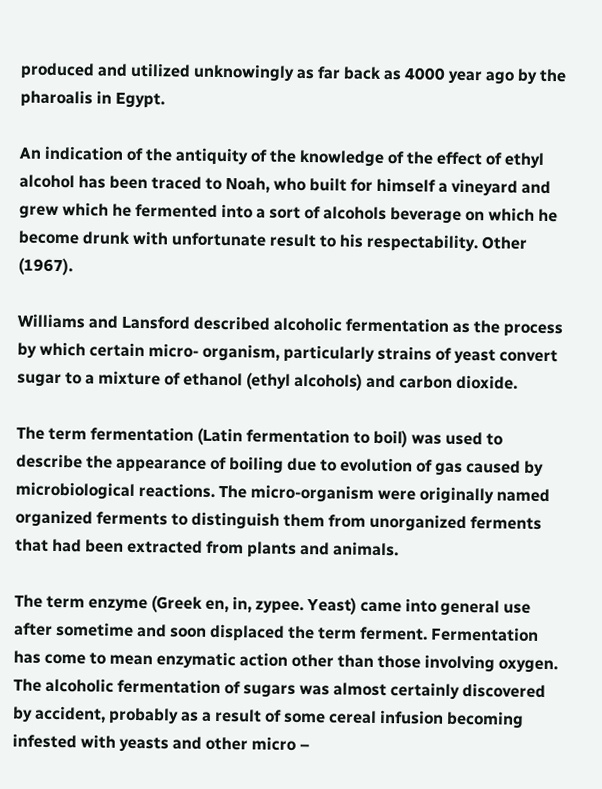produced and utilized unknowingly as far back as 4000 year ago by the pharoalis in Egypt.

An indication of the antiquity of the knowledge of the effect of ethyl alcohol has been traced to Noah, who built for himself a vineyard and grew which he fermented into a sort of alcohols beverage on which he become drunk with unfortunate result to his respectability. Other (1967).

Williams and Lansford described alcoholic fermentation as the process by which certain micro- organism, particularly strains of yeast convert sugar to a mixture of ethanol (ethyl alcohols) and carbon dioxide.

The term fermentation (Latin fermentation to boil) was used to describe the appearance of boiling due to evolution of gas caused by microbiological reactions. The micro-organism were originally named organized ferments to distinguish them from unorganized ferments that had been extracted from plants and animals.

The term enzyme (Greek en, in, zypee. Yeast) came into general use after sometime and soon displaced the term ferment. Fermentation has come to mean enzymatic action other than those involving oxygen. The alcoholic fermentation of sugars was almost certainly discovered by accident, probably as a result of some cereal infusion becoming infested with yeasts and other micro –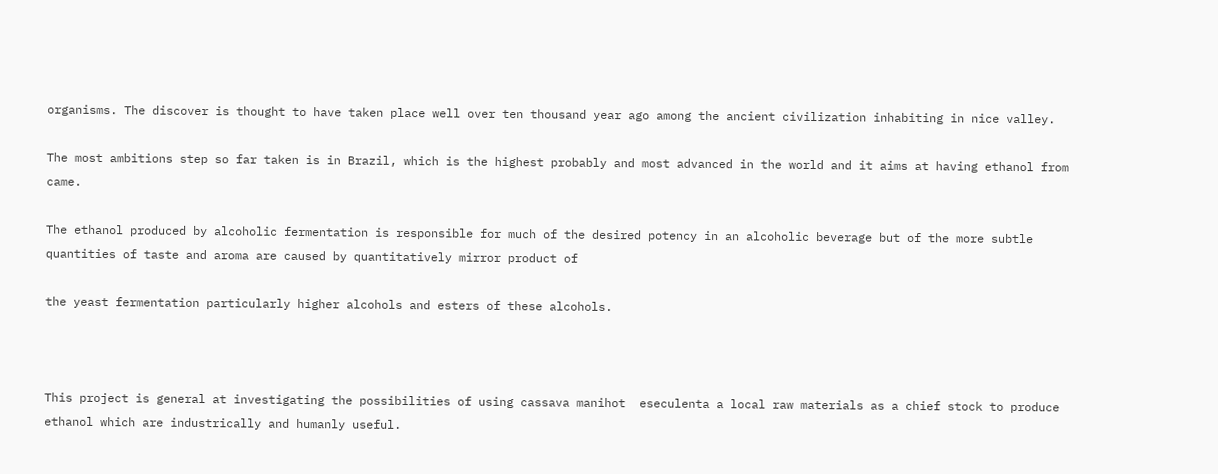organisms. The discover is thought to have taken place well over ten thousand year ago among the ancient civilization inhabiting in nice valley.

The most ambitions step so far taken is in Brazil, which is the highest probably and most advanced in the world and it aims at having ethanol from came.

The ethanol produced by alcoholic fermentation is responsible for much of the desired potency in an alcoholic beverage but of the more subtle quantities of taste and aroma are caused by quantitatively mirror product of

the yeast fermentation particularly higher alcohols and esters of these alcohols.



This project is general at investigating the possibilities of using cassava manihot  eseculenta a local raw materials as a chief stock to produce ethanol which are industrically and humanly useful.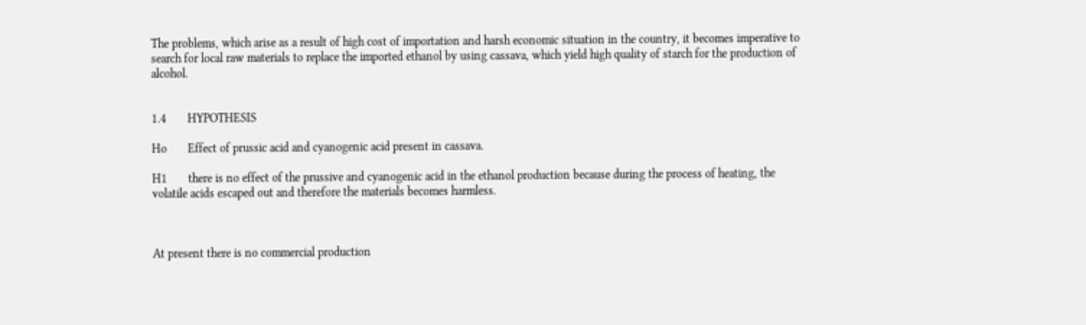The problems, which arise as a result of high cost of importation and harsh economic situation in the country, it becomes imperative to search for local raw materials to replace the imported ethanol by using cassava, which yield high quality of starch for the production of alcohol.


1.4       HYPOTHESIS

Ho       Effect of prussic acid and cyanogenic acid present in cassava.

H1       there is no effect of the prussive and cyanogenic acid in the ethanol production because during the process of heating, the volatile acids escaped out and therefore the materials becomes harmless.



At present there is no commercial production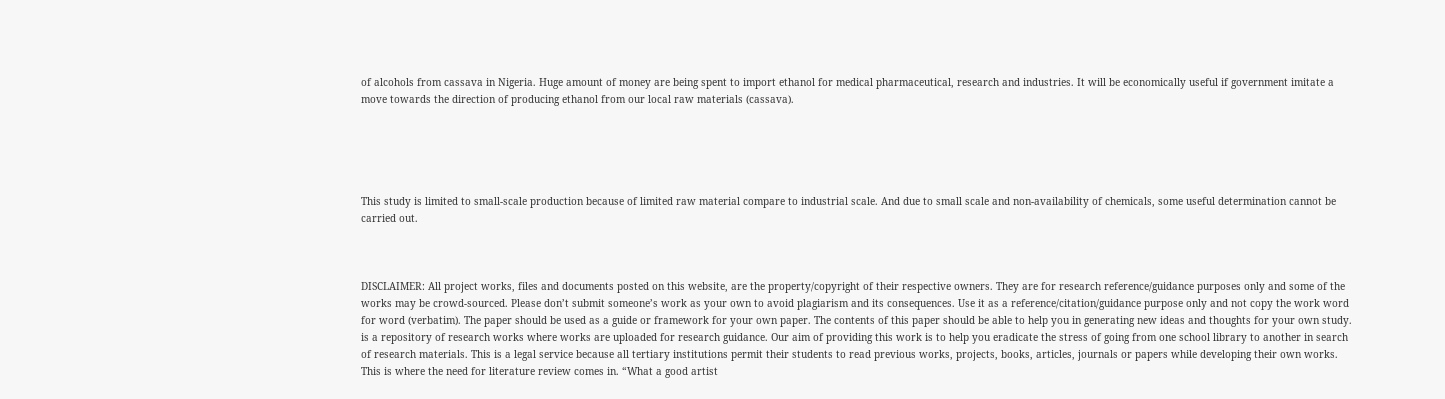of alcohols from cassava in Nigeria. Huge amount of money are being spent to import ethanol for medical pharmaceutical, research and industries. It will be economically useful if government imitate a move towards the direction of producing ethanol from our local raw materials (cassava).





This study is limited to small-scale production because of limited raw material compare to industrial scale. And due to small scale and non-availability of chemicals, some useful determination cannot be carried out.



DISCLAIMER: All project works, files and documents posted on this website, are the property/copyright of their respective owners. They are for research reference/guidance purposes only and some of the works may be crowd-sourced. Please don’t submit someone’s work as your own to avoid plagiarism and its consequences. Use it as a reference/citation/guidance purpose only and not copy the work word for word (verbatim). The paper should be used as a guide or framework for your own paper. The contents of this paper should be able to help you in generating new ideas and thoughts for your own study. is a repository of research works where works are uploaded for research guidance. Our aim of providing this work is to help you eradicate the stress of going from one school library to another in search of research materials. This is a legal service because all tertiary institutions permit their students to read previous works, projects, books, articles, journals or papers while developing their own works. This is where the need for literature review comes in. “What a good artist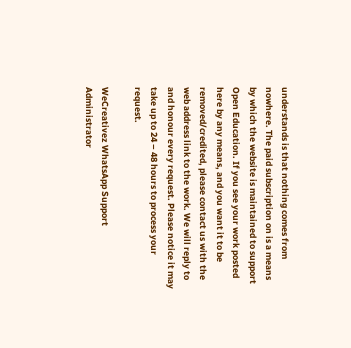understands is that nothing comes from nowhere. The paid subscription on is a means by which the website is maintained to support Open Education. If you see your work posted here by any means, and you want it to be removed/credited, please contact us with the web address link to the work. We will reply to and honour every request. Please notice it may take up to 24 – 48 hours to process your request.

WeCreativez WhatsApp Support
Administrator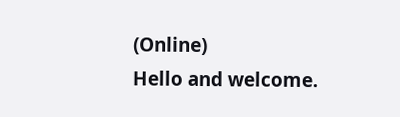(Online)
Hello and welcome.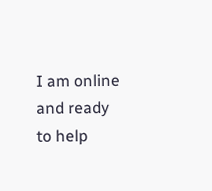I am online and ready to help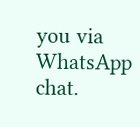you via WhatsApp chat.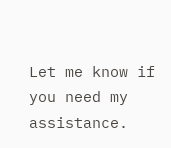Let me know if you need my assistance.